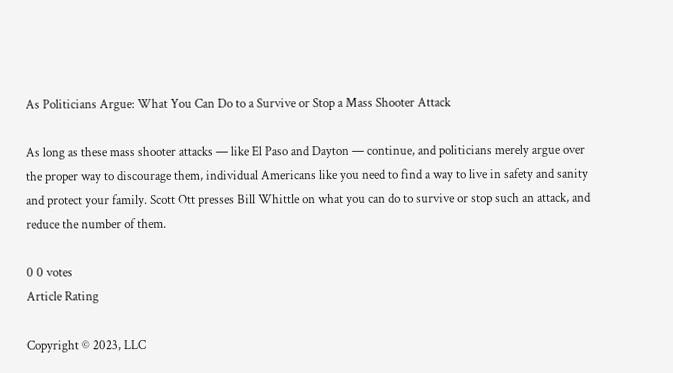As Politicians Argue: What You Can Do to a Survive or Stop a Mass Shooter Attack

As long as these mass shooter attacks — like El Paso and Dayton — continue, and politicians merely argue over the proper way to discourage them, individual Americans like you need to find a way to live in safety and sanity and protect your family. Scott Ott presses Bill Whittle on what you can do to survive or stop such an attack, and reduce the number of them.

0 0 votes
Article Rating

Copyright © 2023, LLC